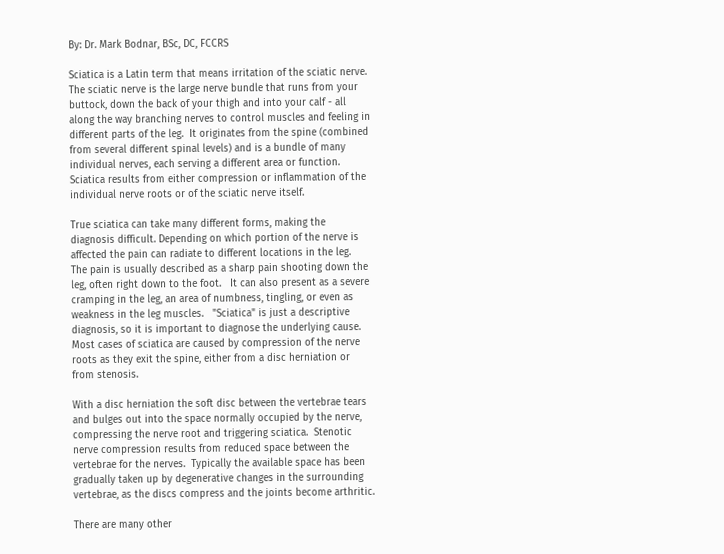By: Dr. Mark Bodnar, BSc, DC, FCCRS

Sciatica is a Latin term that means irritation of the sciatic nerve. The sciatic nerve is the large nerve bundle that runs from your buttock, down the back of your thigh and into your calf - all along the way branching nerves to control muscles and feeling in different parts of the leg.  It originates from the spine (combined from several different spinal levels) and is a bundle of many individual nerves, each serving a different area or function. Sciatica results from either compression or inflammation of the individual nerve roots or of the sciatic nerve itself.

True sciatica can take many different forms, making the diagnosis difficult. Depending on which portion of the nerve is affected the pain can radiate to different locations in the leg.  The pain is usually described as a sharp pain shooting down the leg, often right down to the foot.   It can also present as a severe cramping in the leg, an area of numbness, tingling, or even as weakness in the leg muscles.   "Sciatica" is just a descriptive diagnosis, so it is important to diagnose the underlying cause.  Most cases of sciatica are caused by compression of the nerve roots as they exit the spine, either from a disc herniation or from stenosis.

With a disc herniation the soft disc between the vertebrae tears and bulges out into the space normally occupied by the nerve, compressing the nerve root and triggering sciatica.  Stenotic nerve compression results from reduced space between the vertebrae for the nerves.  Typically the available space has been gradually taken up by degenerative changes in the surrounding vertebrae, as the discs compress and the joints become arthritic.

There are many other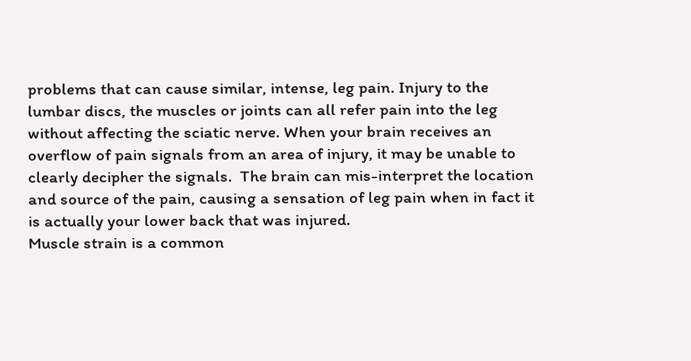problems that can cause similar, intense, leg pain. Injury to the lumbar discs, the muscles or joints can all refer pain into the leg without affecting the sciatic nerve. When your brain receives an overflow of pain signals from an area of injury, it may be unable to clearly decipher the signals.  The brain can mis-interpret the location and source of the pain, causing a sensation of leg pain when in fact it is actually your lower back that was injured.
Muscle strain is a common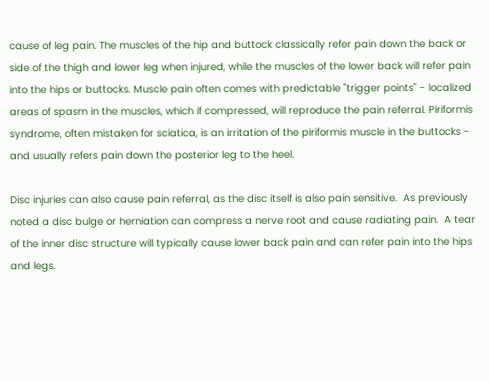cause of leg pain. The muscles of the hip and buttock classically refer pain down the back or side of the thigh and lower leg when injured, while the muscles of the lower back will refer pain into the hips or buttocks. Muscle pain often comes with predictable "trigger points" - localized areas of spasm in the muscles, which if compressed, will reproduce the pain referral. Piriformis syndrome, often mistaken for sciatica, is an irritation of the piriformis muscle in the buttocks - and usually refers pain down the posterior leg to the heel.

Disc injuries can also cause pain referral, as the disc itself is also pain sensitive.  As previously noted a disc bulge or herniation can compress a nerve root and cause radiating pain.  A tear of the inner disc structure will typically cause lower back pain and can refer pain into the hips and legs.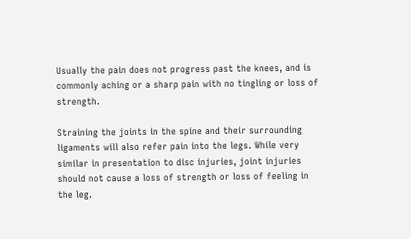Usually the pain does not progress past the knees, and is commonly aching or a sharp pain with no tingling or loss of strength.

Straining the joints in the spine and their surrounding ligaments will also refer pain into the legs. While very similar in presentation to disc injuries, joint injuries should not cause a loss of strength or loss of feeling in the leg.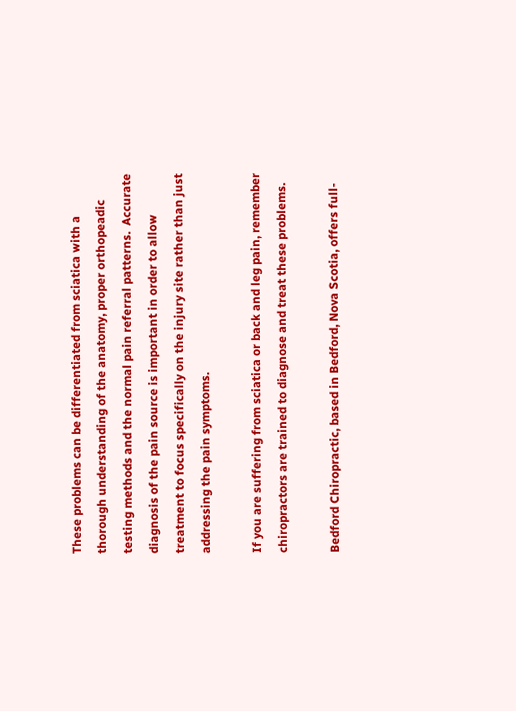These problems can be differentiated from sciatica with a thorough understanding of the anatomy, proper orthopeadic testing methods and the normal pain referral patterns.  Accurate diagnosis of the pain source is important in order to allow treatment to focus specifically on the injury site rather than just addressing the pain symptoms.

If you are suffering from sciatica or back and leg pain, remember chiropractors are trained to diagnose and treat these problems.

Bedford Chiropractic, based in Bedford, Nova Scotia, offers full-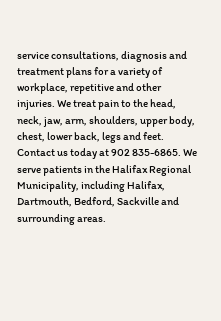service consultations, diagnosis and treatment plans for a variety of workplace, repetitive and other injuries. We treat pain to the head, neck, jaw, arm, shoulders, upper body, chest, lower back, legs and feet.  Contact us today at 902 835-6865. We serve patients in the Halifax Regional Municipality, including Halifax, Dartmouth, Bedford, Sackville and surrounding areas.